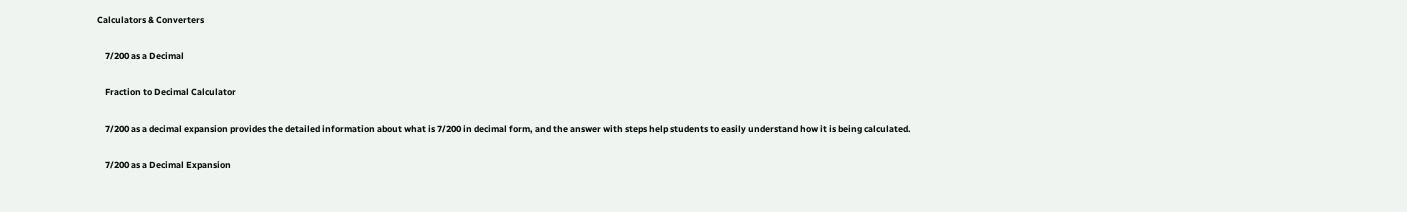Calculators & Converters

    7/200 as a Decimal

    Fraction to Decimal Calculator

    7/200 as a decimal expansion provides the detailed information about what is 7/200 in decimal form, and the answer with steps help students to easily understand how it is being calculated.

    7/200 as a Decimal Expansion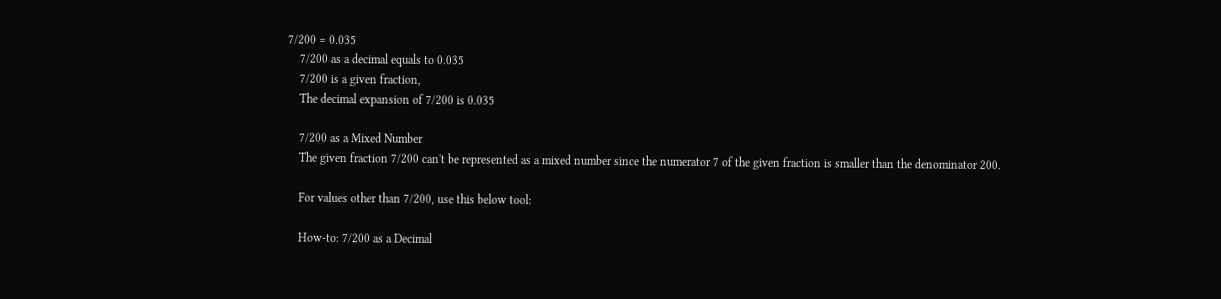7/200 = 0.035
    7/200 as a decimal equals to 0.035
    7/200 is a given fraction,
    The decimal expansion of 7/200 is 0.035

    7/200 as a Mixed Number
    The given fraction 7/200 can't be represented as a mixed number since the numerator 7 of the given fraction is smaller than the denominator 200.

    For values other than 7/200, use this below tool:

    How-to: 7/200 as a Decimal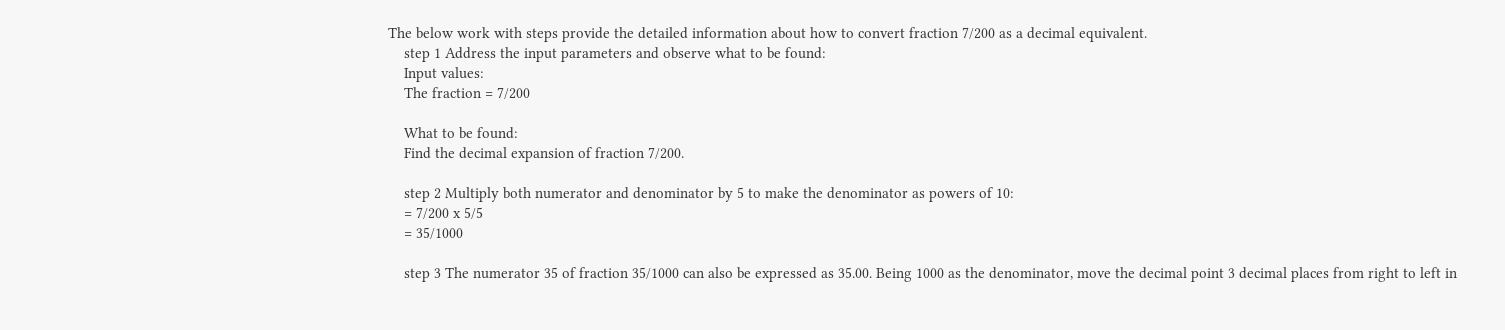The below work with steps provide the detailed information about how to convert fraction 7/200 as a decimal equivalent.
    step 1 Address the input parameters and observe what to be found:
    Input values:
    The fraction = 7/200

    What to be found:
    Find the decimal expansion of fraction 7/200.

    step 2 Multiply both numerator and denominator by 5 to make the denominator as powers of 10:
    = 7/200 x 5/5
    = 35/1000

    step 3 The numerator 35 of fraction 35/1000 can also be expressed as 35.00. Being 1000 as the denominator, move the decimal point 3 decimal places from right to left in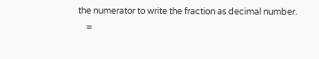the numerator to write the fraction as decimal number.
    =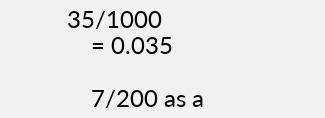35/1000
    = 0.035

    7/200 as a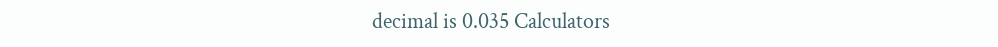decimal is 0.035 Calculators